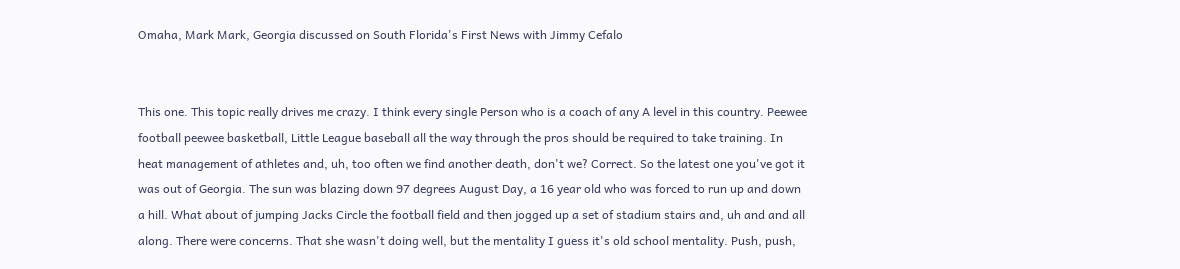Omaha, Mark Mark, Georgia discussed on South Florida's First News with Jimmy Cefalo


This one. This topic really drives me crazy. I think every single Person who is a coach of any A level in this country. Peewee football peewee basketball, Little League baseball all the way through the pros should be required to take training. In heat management of athletes and, uh, too often we find another death, don't we? Correct. So the latest one you've got it was out of Georgia. The sun was blazing down 97 degrees August Day, a 16 year old who was forced to run up and down a hill. What about of jumping Jacks Circle the football field and then jogged up a set of stadium stairs and, uh and and all along. There were concerns. That she wasn't doing well, but the mentality I guess it's old school mentality. Push, push,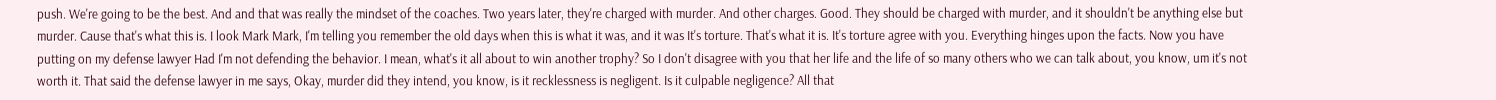push. We're going to be the best. And and that was really the mindset of the coaches. Two years later, they're charged with murder. And other charges. Good. They should be charged with murder, and it shouldn't be anything else but murder. Cause that's what this is. I look Mark Mark, I'm telling you remember the old days when this is what it was, and it was It's torture. That's what it is. It's torture agree with you. Everything hinges upon the facts. Now you have putting on my defense lawyer Had I'm not defending the behavior. I mean, what's it all about to win another trophy? So I don't disagree with you that her life and the life of so many others who we can talk about, you know, um it's not worth it. That said the defense lawyer in me says, Okay, murder did they intend, you know, is it recklessness is negligent. Is it culpable negligence? All that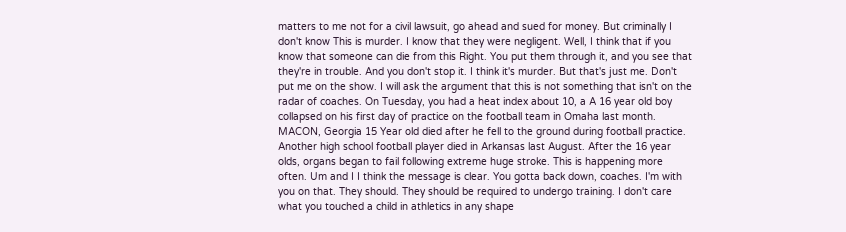matters to me not for a civil lawsuit, go ahead and sued for money. But criminally I don't know This is murder. I know that they were negligent. Well, I think that if you know that someone can die from this Right. You put them through it, and you see that they're in trouble. And you don't stop it. I think it's murder. But that's just me. Don't put me on the show. I will ask the argument that this is not something that isn't on the radar of coaches. On Tuesday, you had a heat index about 10, a A 16 year old boy collapsed on his first day of practice on the football team in Omaha last month. MACON, Georgia 15 Year old died after he fell to the ground during football practice. Another high school football player died in Arkansas last August. After the 16 year olds, organs began to fail following extreme huge stroke. This is happening more often. Um and I I think the message is clear. You gotta back down, coaches. I'm with you on that. They should. They should be required to undergo training. I don't care what you touched a child in athletics in any shape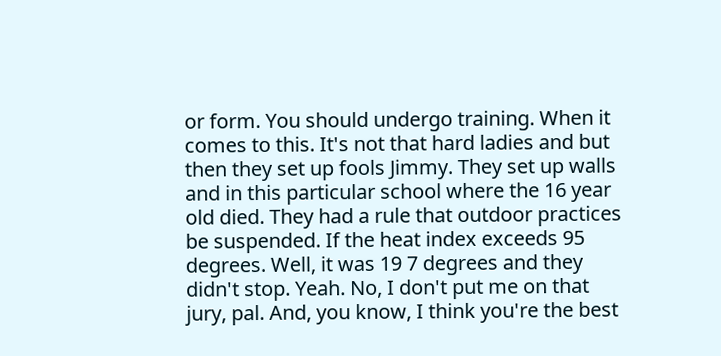or form. You should undergo training. When it comes to this. It's not that hard ladies and but then they set up fools Jimmy. They set up walls and in this particular school where the 16 year old died. They had a rule that outdoor practices be suspended. If the heat index exceeds 95 degrees. Well, it was 19 7 degrees and they didn't stop. Yeah. No, I don't put me on that jury, pal. And, you know, I think you're the best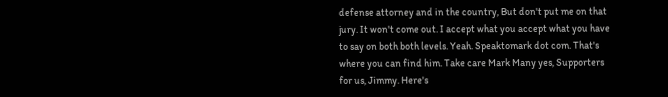defense attorney and in the country, But don't put me on that jury. It won't come out. I accept what you accept what you have to say on both both levels. Yeah. Speaktomark dot com. That's where you can find him. Take care Mark Many yes, Supporters for us, Jimmy. Here's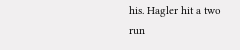his. Hagler hit a two run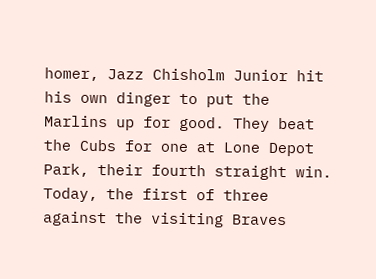homer, Jazz Chisholm Junior hit his own dinger to put the Marlins up for good. They beat the Cubs for one at Lone Depot Park, their fourth straight win. Today, the first of three against the visiting Braves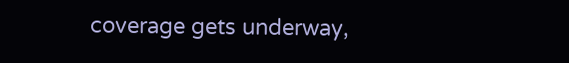coverage gets underway,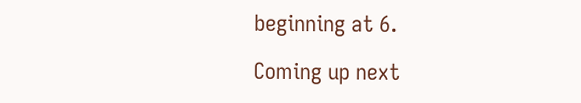beginning at 6.

Coming up next